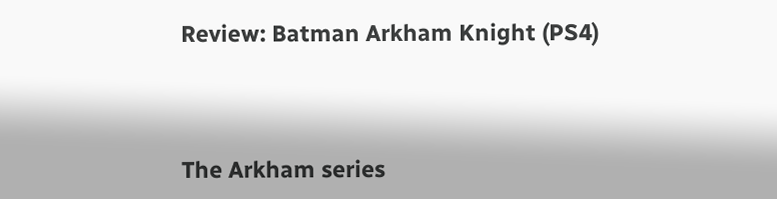Review: Batman Arkham Knight (PS4)




The Arkham series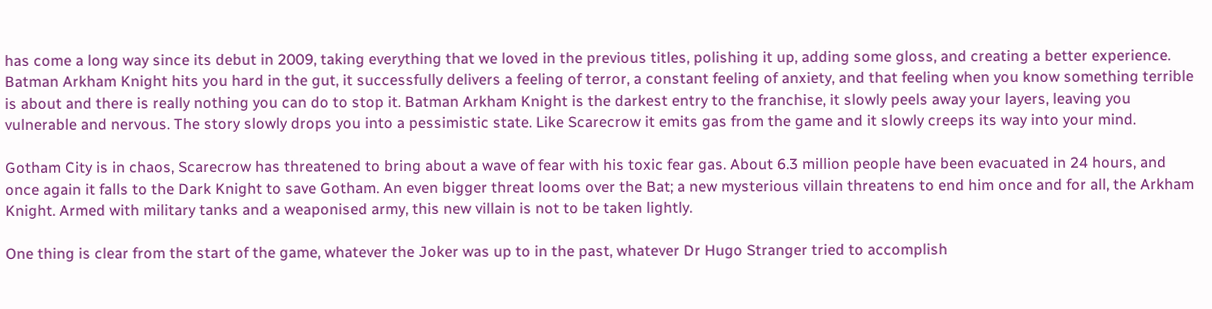has come a long way since its debut in 2009, taking everything that we loved in the previous titles, polishing it up, adding some gloss, and creating a better experience. Batman Arkham Knight hits you hard in the gut, it successfully delivers a feeling of terror, a constant feeling of anxiety, and that feeling when you know something terrible is about and there is really nothing you can do to stop it. Batman Arkham Knight is the darkest entry to the franchise, it slowly peels away your layers, leaving you vulnerable and nervous. The story slowly drops you into a pessimistic state. Like Scarecrow it emits gas from the game and it slowly creeps its way into your mind.

Gotham City is in chaos, Scarecrow has threatened to bring about a wave of fear with his toxic fear gas. About 6.3 million people have been evacuated in 24 hours, and once again it falls to the Dark Knight to save Gotham. An even bigger threat looms over the Bat; a new mysterious villain threatens to end him once and for all, the Arkham Knight. Armed with military tanks and a weaponised army, this new villain is not to be taken lightly.

One thing is clear from the start of the game, whatever the Joker was up to in the past, whatever Dr Hugo Stranger tried to accomplish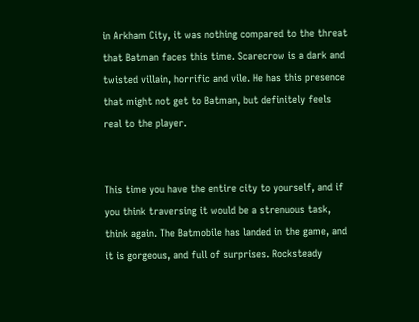in Arkham City, it was nothing compared to the threat that Batman faces this time. Scarecrow is a dark and twisted villain, horrific and vile. He has this presence that might not get to Batman, but definitely feels real to the player.


This time you have the entire city to yourself, and if you think traversing it would be a strenuous task, think again. The Batmobile has landed in the game, and it is gorgeous, and full of surprises. Rocksteady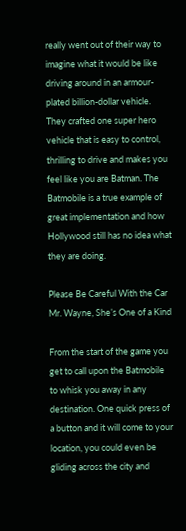really went out of their way to imagine what it would be like driving around in an armour-plated billion-dollar vehicle. They crafted one super hero vehicle that is easy to control, thrilling to drive and makes you feel like you are Batman. The Batmobile is a true example of great implementation and how Hollywood still has no idea what they are doing.

Please Be Careful With the Car Mr. Wayne, She’s One of a Kind

From the start of the game you get to call upon the Batmobile to whisk you away in any destination. One quick press of a button and it will come to your location, you could even be gliding across the city and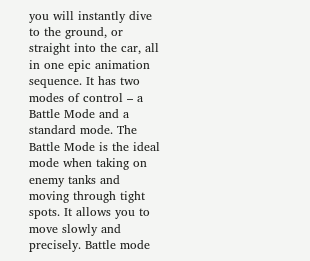you will instantly dive to the ground, or straight into the car, all in one epic animation sequence. It has two modes of control – a Battle Mode and a standard mode. The Battle Mode is the ideal mode when taking on enemy tanks and moving through tight spots. It allows you to move slowly and precisely. Battle mode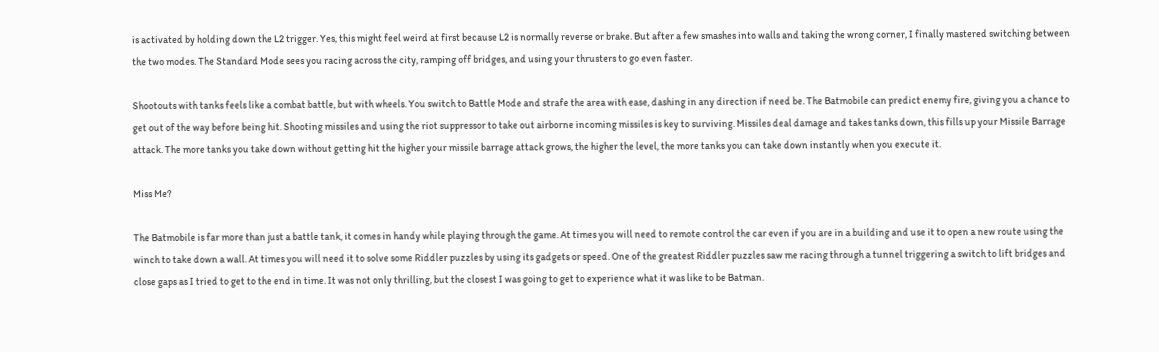is activated by holding down the L2 trigger. Yes, this might feel weird at first because L2 is normally reverse or brake. But after a few smashes into walls and taking the wrong corner, I finally mastered switching between the two modes. The Standard Mode sees you racing across the city, ramping off bridges, and using your thrusters to go even faster.

Shootouts with tanks feels like a combat battle, but with wheels. You switch to Battle Mode and strafe the area with ease, dashing in any direction if need be. The Batmobile can predict enemy fire, giving you a chance to get out of the way before being hit. Shooting missiles and using the riot suppressor to take out airborne incoming missiles is key to surviving. Missiles deal damage and takes tanks down, this fills up your Missile Barrage attack. The more tanks you take down without getting hit the higher your missile barrage attack grows, the higher the level, the more tanks you can take down instantly when you execute it.

Miss Me?

The Batmobile is far more than just a battle tank, it comes in handy while playing through the game. At times you will need to remote control the car even if you are in a building and use it to open a new route using the winch to take down a wall. At times you will need it to solve some Riddler puzzles by using its gadgets or speed. One of the greatest Riddler puzzles saw me racing through a tunnel triggering a switch to lift bridges and close gaps as I tried to get to the end in time. It was not only thrilling, but the closest I was going to get to experience what it was like to be Batman.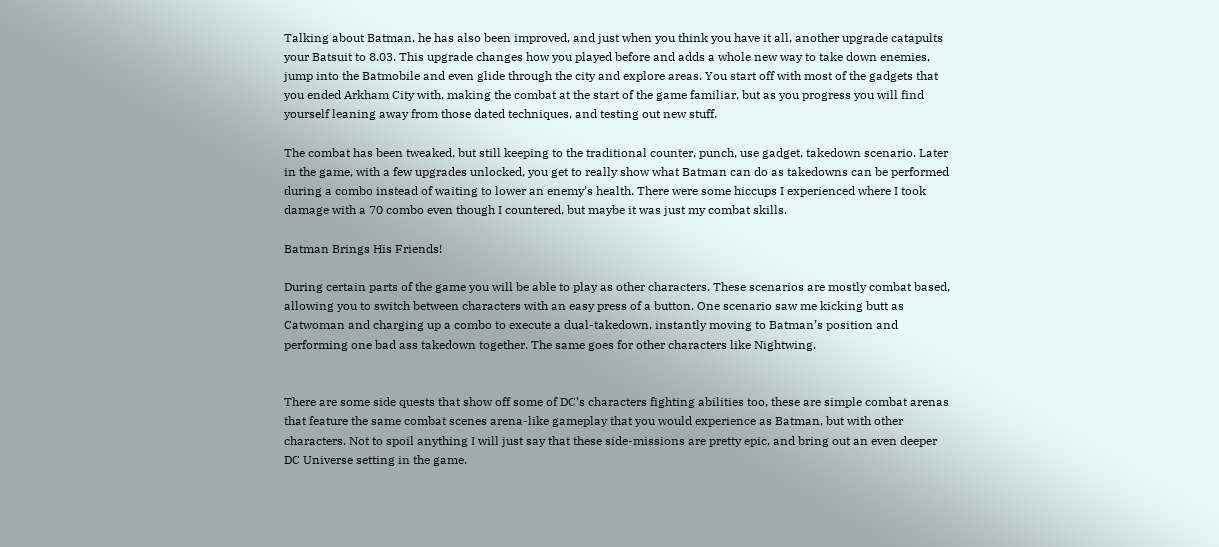Talking about Batman, he has also been improved, and just when you think you have it all, another upgrade catapults your Batsuit to 8.03. This upgrade changes how you played before and adds a whole new way to take down enemies, jump into the Batmobile and even glide through the city and explore areas. You start off with most of the gadgets that you ended Arkham City with, making the combat at the start of the game familiar, but as you progress you will find yourself leaning away from those dated techniques, and testing out new stuff.

The combat has been tweaked, but still keeping to the traditional counter, punch, use gadget, takedown scenario. Later in the game, with a few upgrades unlocked, you get to really show what Batman can do as takedowns can be performed during a combo instead of waiting to lower an enemy’s health. There were some hiccups I experienced where I took damage with a 70 combo even though I countered, but maybe it was just my combat skills.

Batman Brings His Friends!

During certain parts of the game you will be able to play as other characters. These scenarios are mostly combat based, allowing you to switch between characters with an easy press of a button. One scenario saw me kicking butt as Catwoman and charging up a combo to execute a dual-takedown, instantly moving to Batman’s position and performing one bad ass takedown together. The same goes for other characters like Nightwing.


There are some side quests that show off some of DC’s characters fighting abilities too, these are simple combat arenas that feature the same combat scenes arena-like gameplay that you would experience as Batman, but with other characters. Not to spoil anything I will just say that these side-missions are pretty epic, and bring out an even deeper DC Universe setting in the game.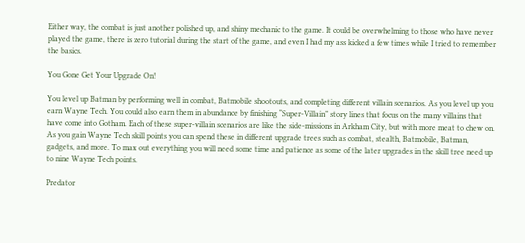Either way, the combat is just another polished up, and shiny mechanic to the game. It could be overwhelming to those who have never played the game, there is zero tutorial during the start of the game, and even I had my ass kicked a few times while I tried to remember the basics.

You Gone Get Your Upgrade On!

You level up Batman by performing well in combat, Batmobile shootouts, and completing different villain scenarios. As you level up you earn Wayne Tech. You could also earn them in abundance by finishing “Super-Villain” story lines that focus on the many villains that have come into Gotham. Each of these super-villain scenarios are like the side-missions in Arkham City, but with more meat to chew on. As you gain Wayne Tech skill points you can spend these in different upgrade trees such as combat, stealth, Batmobile, Batman, gadgets, and more. To max out everything you will need some time and patience as some of the later upgrades in the skill tree need up to nine Wayne Tech points.

Predator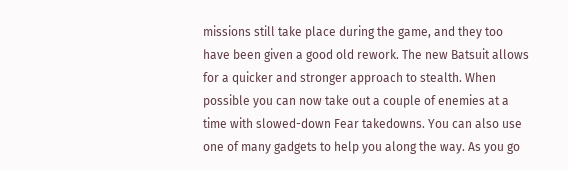missions still take place during the game, and they too have been given a good old rework. The new Batsuit allows for a quicker and stronger approach to stealth. When possible you can now take out a couple of enemies at a time with slowed-down Fear takedowns. You can also use one of many gadgets to help you along the way. As you go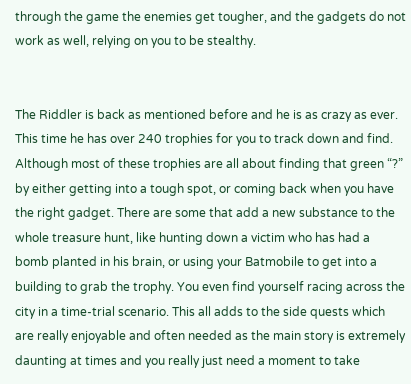through the game the enemies get tougher, and the gadgets do not work as well, relying on you to be stealthy.


The Riddler is back as mentioned before and he is as crazy as ever. This time he has over 240 trophies for you to track down and find. Although most of these trophies are all about finding that green “?” by either getting into a tough spot, or coming back when you have the right gadget. There are some that add a new substance to the whole treasure hunt, like hunting down a victim who has had a bomb planted in his brain, or using your Batmobile to get into a building to grab the trophy. You even find yourself racing across the city in a time-trial scenario. This all adds to the side quests which are really enjoyable and often needed as the main story is extremely daunting at times and you really just need a moment to take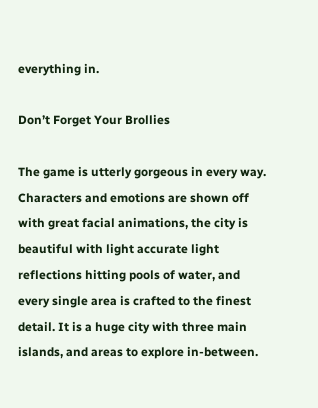everything in.

Don’t Forget Your Brollies

The game is utterly gorgeous in every way. Characters and emotions are shown off with great facial animations, the city is beautiful with light accurate light reflections hitting pools of water, and every single area is crafted to the finest detail. It is a huge city with three main islands, and areas to explore in-between.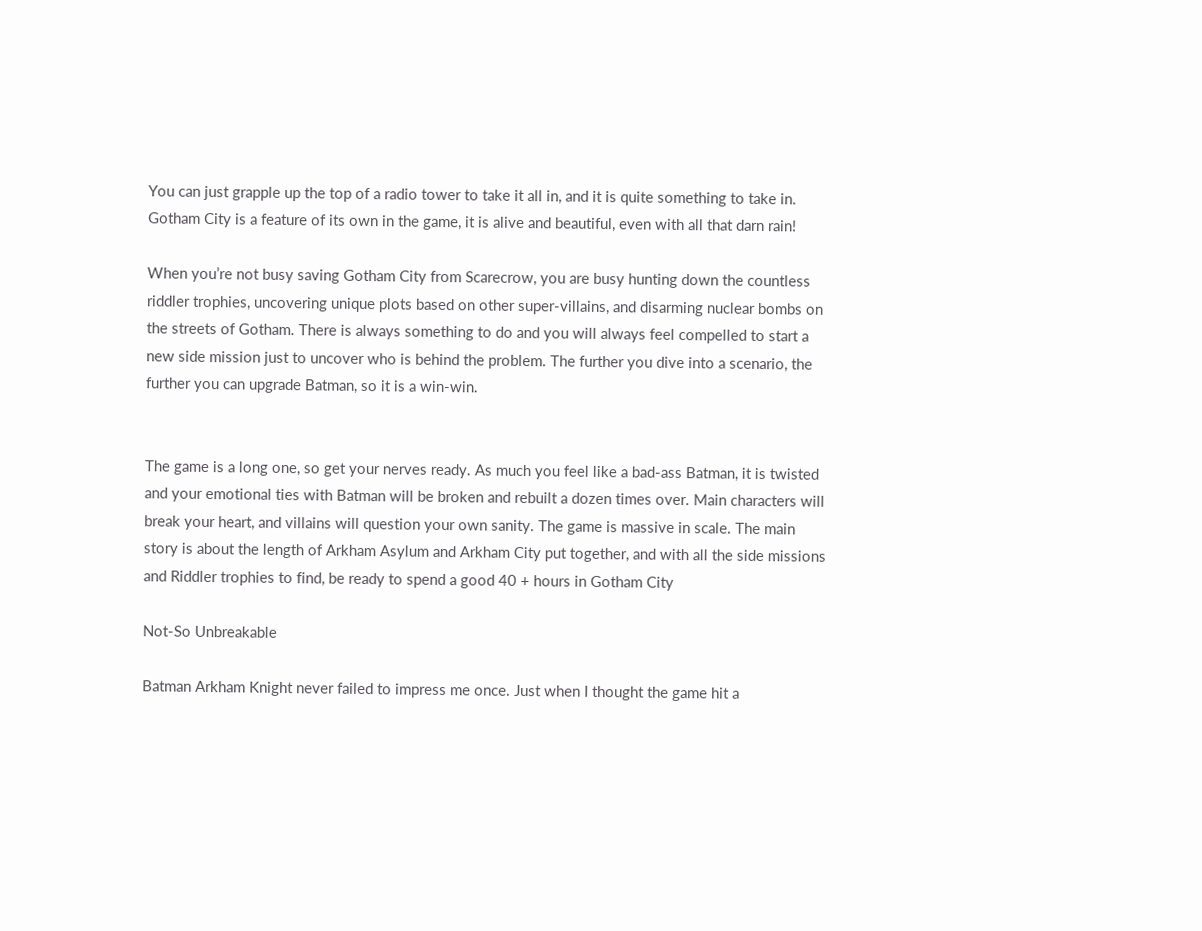You can just grapple up the top of a radio tower to take it all in, and it is quite something to take in. Gotham City is a feature of its own in the game, it is alive and beautiful, even with all that darn rain!

When you’re not busy saving Gotham City from Scarecrow, you are busy hunting down the countless riddler trophies, uncovering unique plots based on other super-villains, and disarming nuclear bombs on the streets of Gotham. There is always something to do and you will always feel compelled to start a new side mission just to uncover who is behind the problem. The further you dive into a scenario, the further you can upgrade Batman, so it is a win-win.


The game is a long one, so get your nerves ready. As much you feel like a bad-ass Batman, it is twisted and your emotional ties with Batman will be broken and rebuilt a dozen times over. Main characters will break your heart, and villains will question your own sanity. The game is massive in scale. The main story is about the length of Arkham Asylum and Arkham City put together, and with all the side missions and Riddler trophies to find, be ready to spend a good 40 + hours in Gotham City

Not-So Unbreakable

Batman Arkham Knight never failed to impress me once. Just when I thought the game hit a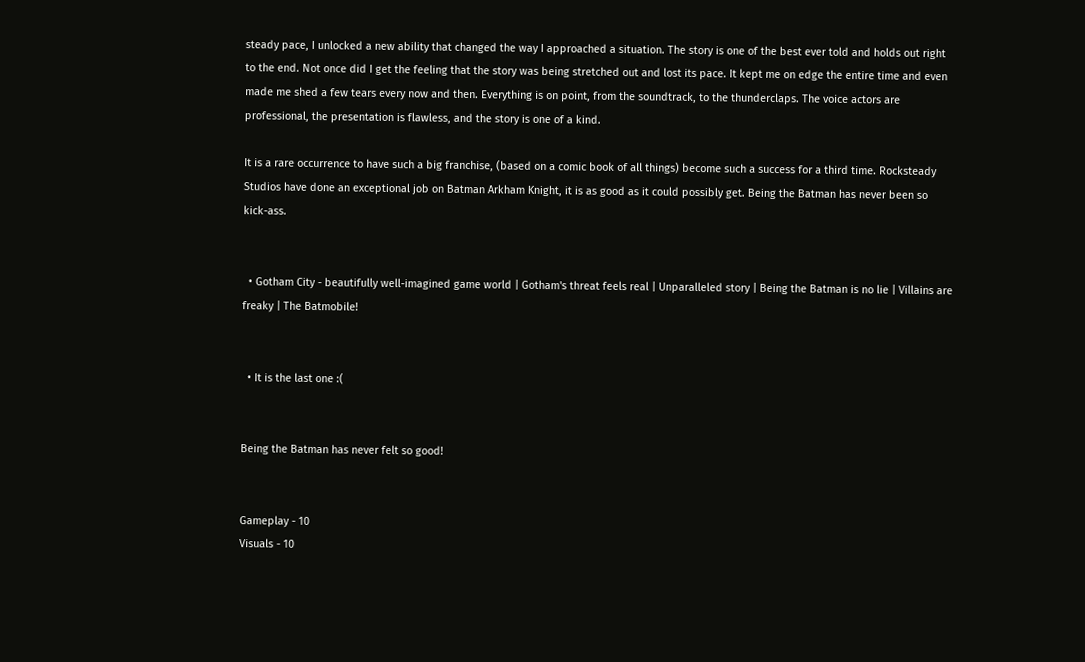steady pace, I unlocked a new ability that changed the way I approached a situation. The story is one of the best ever told and holds out right to the end. Not once did I get the feeling that the story was being stretched out and lost its pace. It kept me on edge the entire time and even made me shed a few tears every now and then. Everything is on point, from the soundtrack, to the thunderclaps. The voice actors are professional, the presentation is flawless, and the story is one of a kind.

It is a rare occurrence to have such a big franchise, (based on a comic book of all things) become such a success for a third time. Rocksteady Studios have done an exceptional job on Batman Arkham Knight, it is as good as it could possibly get. Being the Batman has never been so kick-ass.


  • Gotham City - beautifully well-imagined game world | Gotham's threat feels real | Unparalleled story | Being the Batman is no lie | Villains are freaky | The Batmobile!


  • It is the last one :(


Being the Batman has never felt so good!


Gameplay - 10
Visuals - 10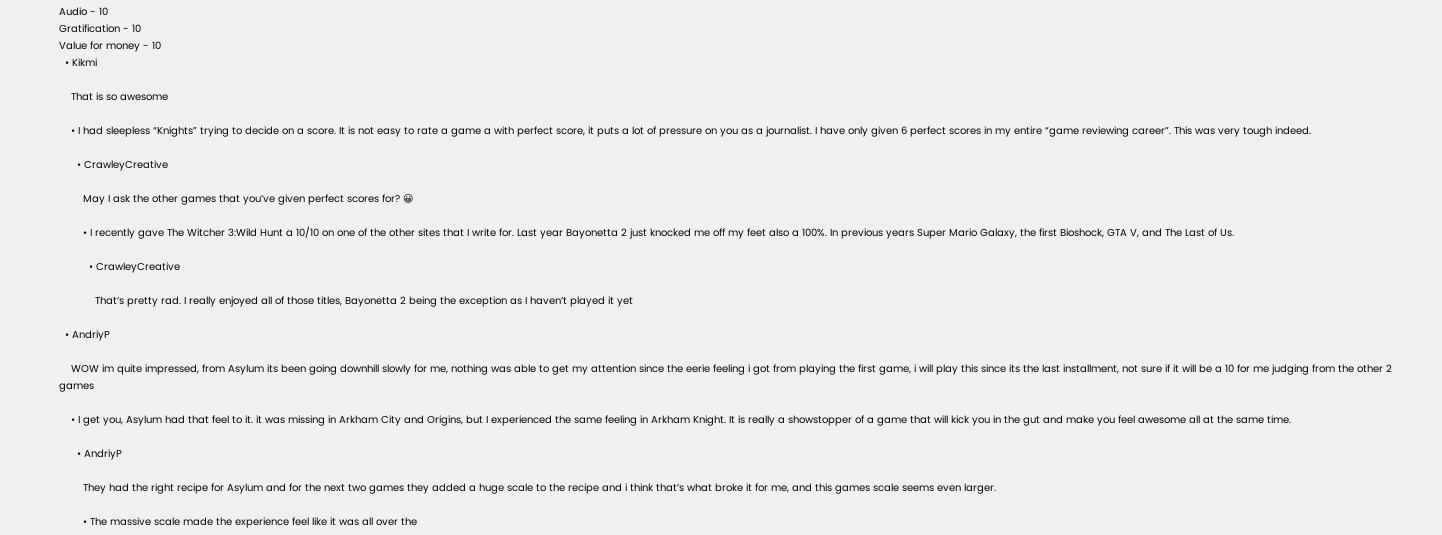Audio - 10
Gratification - 10
Value for money - 10
  • Kikmi

    That is so awesome

    • I had sleepless “Knights” trying to decide on a score. It is not easy to rate a game a with perfect score, it puts a lot of pressure on you as a journalist. I have only given 6 perfect scores in my entire “game reviewing career”. This was very tough indeed.

      • CrawleyCreative

        May I ask the other games that you’ve given perfect scores for? 😀

        • I recently gave The Witcher 3:Wild Hunt a 10/10 on one of the other sites that I write for. Last year Bayonetta 2 just knocked me off my feet also a 100%. In previous years Super Mario Galaxy, the first Bioshock, GTA V, and The Last of Us.

          • CrawleyCreative

            That’s pretty rad. I really enjoyed all of those titles, Bayonetta 2 being the exception as I haven’t played it yet

  • AndriyP

    WOW im quite impressed, from Asylum its been going downhill slowly for me, nothing was able to get my attention since the eerie feeling i got from playing the first game, i will play this since its the last installment, not sure if it will be a 10 for me judging from the other 2 games

    • I get you, Asylum had that feel to it. it was missing in Arkham City and Origins, but I experienced the same feeling in Arkham Knight. It is really a showstopper of a game that will kick you in the gut and make you feel awesome all at the same time.

      • AndriyP

        They had the right recipe for Asylum and for the next two games they added a huge scale to the recipe and i think that’s what broke it for me, and this games scale seems even larger.

        • The massive scale made the experience feel like it was all over the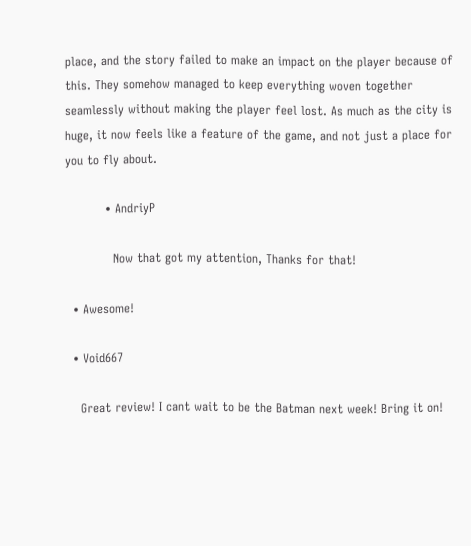place, and the story failed to make an impact on the player because of this. They somehow managed to keep everything woven together seamlessly without making the player feel lost. As much as the city is huge, it now feels like a feature of the game, and not just a place for you to fly about.

          • AndriyP

            Now that got my attention, Thanks for that!

  • Awesome!

  • Void667

    Great review! I cant wait to be the Batman next week! Bring it on!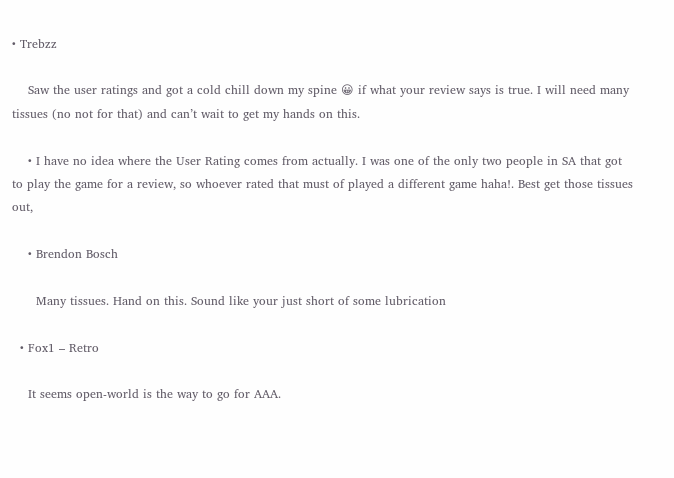• Trebzz

    Saw the user ratings and got a cold chill down my spine 😀 if what your review says is true. I will need many tissues (no not for that) and can’t wait to get my hands on this.

    • I have no idea where the User Rating comes from actually. I was one of the only two people in SA that got to play the game for a review, so whoever rated that must of played a different game haha!. Best get those tissues out,

    • Brendon Bosch

      Many tissues. Hand on this. Sound like your just short of some lubrication

  • Fox1 – Retro

    It seems open-world is the way to go for AAA.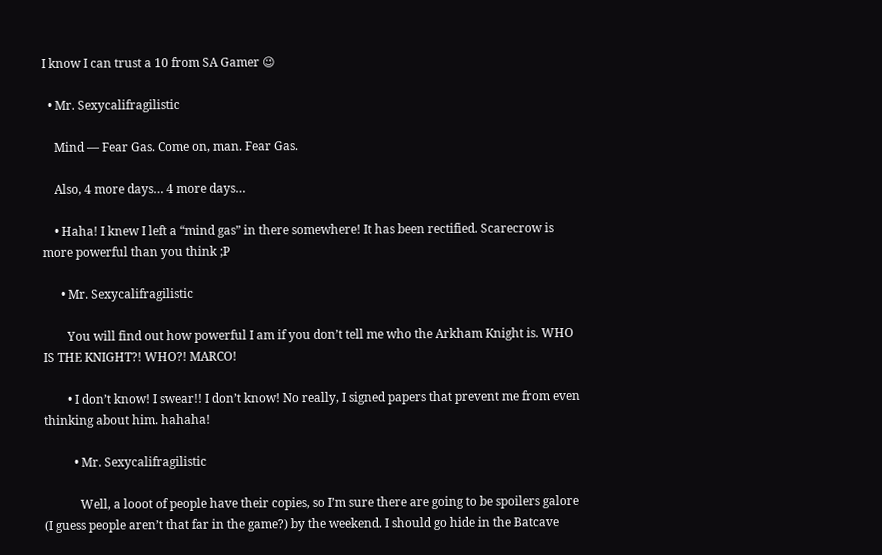I know I can trust a 10 from SA Gamer 😉

  • Mr. Sexycalifragilistic

    Mind — Fear Gas. Come on, man. Fear Gas.

    Also, 4 more days… 4 more days…

    • Haha! I knew I left a “mind gas” in there somewhere! It has been rectified. Scarecrow is more powerful than you think ;P

      • Mr. Sexycalifragilistic

        You will find out how powerful I am if you don’t tell me who the Arkham Knight is. WHO IS THE KNIGHT?! WHO?! MARCO!

        • I don’t know! I swear!! I don’t know! No really, I signed papers that prevent me from even thinking about him. hahaha!

          • Mr. Sexycalifragilistic

            Well, a looot of people have their copies, so I’m sure there are going to be spoilers galore (I guess people aren’t that far in the game?) by the weekend. I should go hide in the Batcave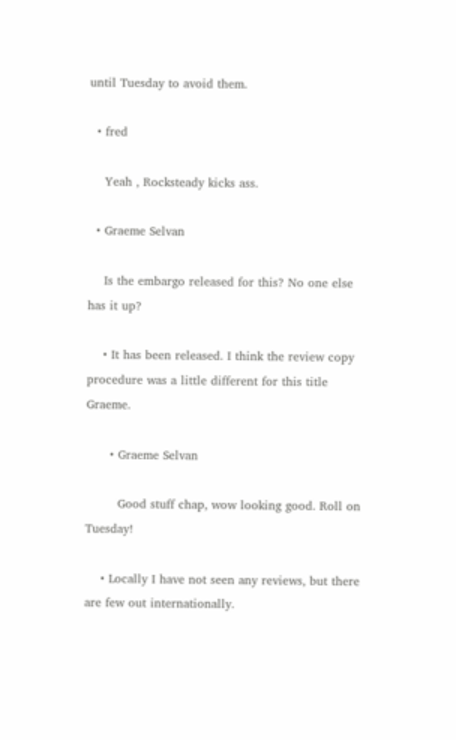until Tuesday to avoid them.

  • fred

    Yeah , Rocksteady kicks ass.

  • Graeme Selvan

    Is the embargo released for this? No one else has it up?

    • It has been released. I think the review copy procedure was a little different for this title Graeme.

      • Graeme Selvan

        Good stuff chap, wow looking good. Roll on Tuesday!

    • Locally I have not seen any reviews, but there are few out internationally.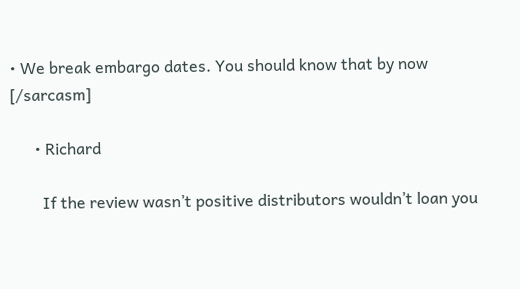• We break embargo dates. You should know that by now [/sarcasm]

      • Richard

        If the review wasn’t positive distributors wouldn’t loan you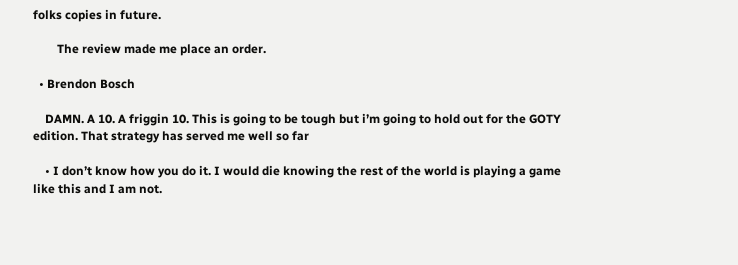folks copies in future.

        The review made me place an order.

  • Brendon Bosch

    DAMN. A 10. A friggin 10. This is going to be tough but i’m going to hold out for the GOTY edition. That strategy has served me well so far

    • I don’t know how you do it. I would die knowing the rest of the world is playing a game like this and I am not.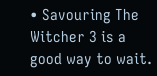• Savouring The Witcher 3 is a good way to wait.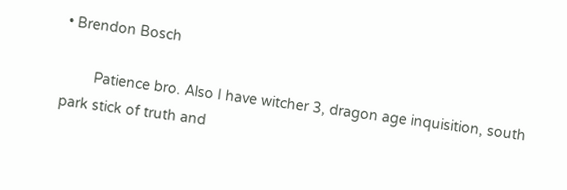• Brendon Bosch

        Patience bro. Also I have witcher 3, dragon age inquisition, south park stick of truth and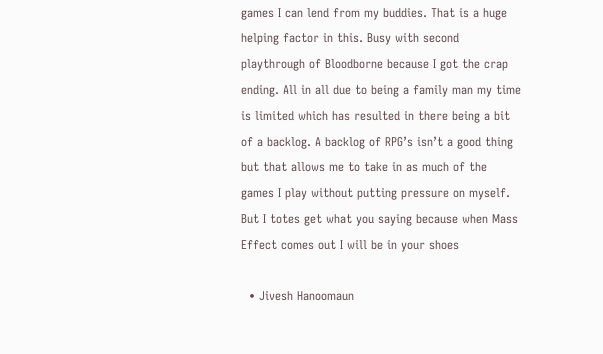games I can lend from my buddies. That is a huge helping factor in this. Busy with second playthrough of Bloodborne because I got the crap ending. All in all due to being a family man my time is limited which has resulted in there being a bit of a backlog. A backlog of RPG’s isn’t a good thing but that allows me to take in as much of the games I play without putting pressure on myself. But I totes get what you saying because when Mass Effect comes out I will be in your shoes

  • Jivesh Hanoomaun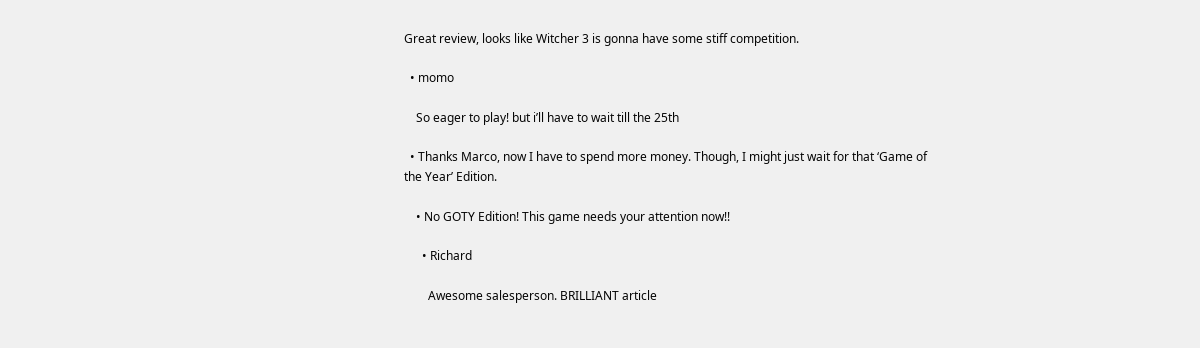Great review, looks like Witcher 3 is gonna have some stiff competition.

  • momo

    So eager to play! but i’ll have to wait till the 25th

  • Thanks Marco, now I have to spend more money. Though, I might just wait for that ‘Game of the Year’ Edition.

    • No GOTY Edition! This game needs your attention now!!

      • Richard

        Awesome salesperson. BRILLIANT article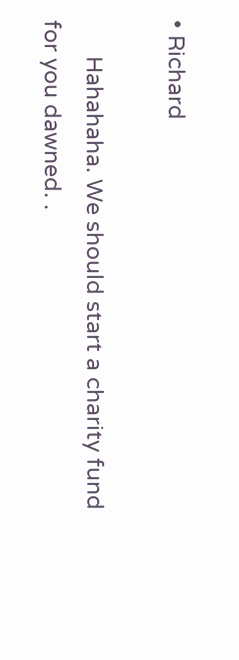• Richard

      Hahahaha. We should start a charity fund for you dawned. .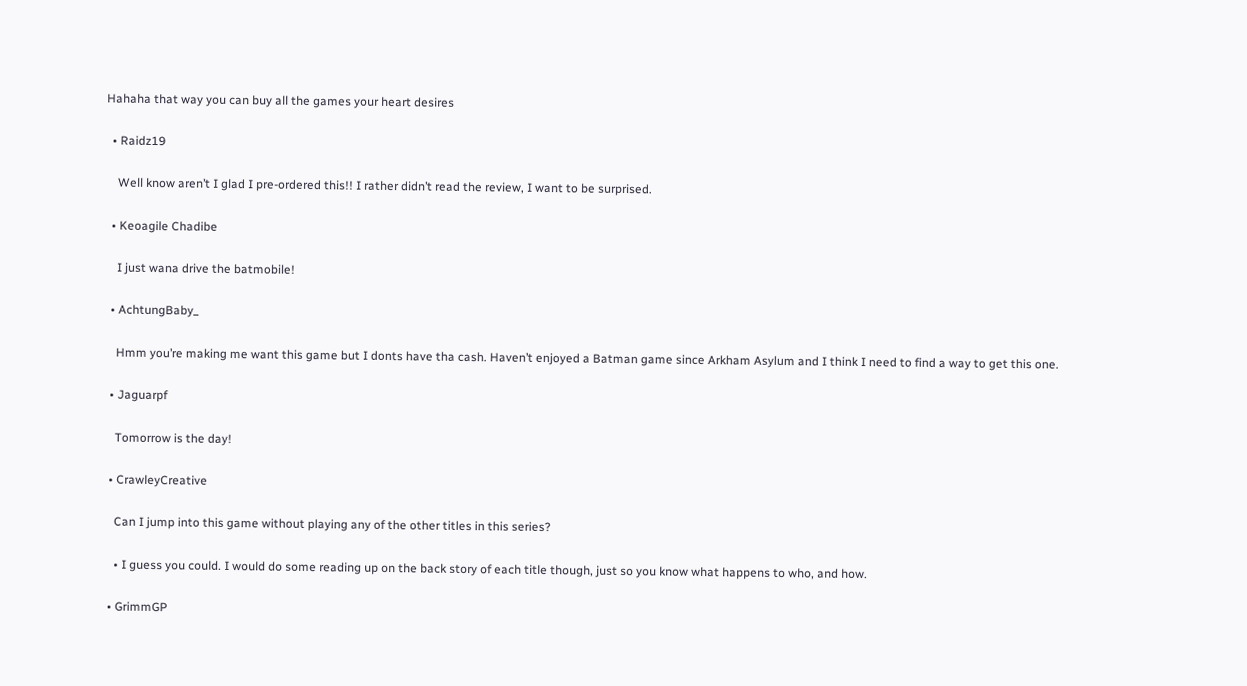Hahaha that way you can buy all the games your heart desires

  • Raidz19

    Well know aren’t I glad I pre-ordered this!! I rather didn’t read the review, I want to be surprised.

  • Keoagile Chadibe

    I just wana drive the batmobile!

  • AchtungBaby_

    Hmm you’re making me want this game but I donts have tha cash. Haven’t enjoyed a Batman game since Arkham Asylum and I think I need to find a way to get this one.

  • Jaguarpf

    Tomorrow is the day!

  • CrawleyCreative

    Can I jump into this game without playing any of the other titles in this series?

    • I guess you could. I would do some reading up on the back story of each title though, just so you know what happens to who, and how.

  • GrimmGP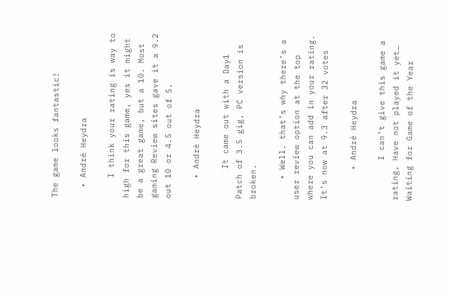The game looks fantastic!

  • André Heydra

    I think your rating is way to high for this game, yes it might be a great game, but a 10. Most gaming Review sites gave it a 9.2 out 10 or 4.5 out of 5.

    • André Heydra

      It came out with a Day1 Patch of 3.5 gig, PC version is broken.

    • Well, that’s why there’s a user review option at the top where you can add in your rating. It’s now at 9.3 after 32 votes

      • André Heydra

        I can’t give this game a rating, Have not played it yet… Waiting for Game of the Year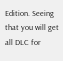Edition. Seeing that you will get all DLC for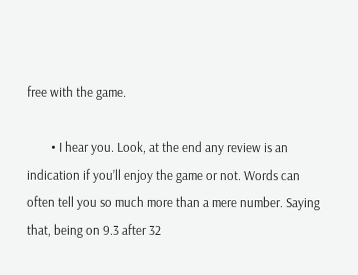free with the game.

        • I hear you. Look, at the end any review is an indication if you’ll enjoy the game or not. Words can often tell you so much more than a mere number. Saying that, being on 9.3 after 32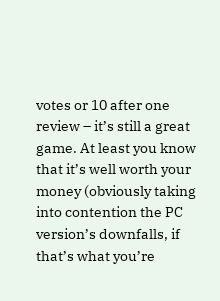votes or 10 after one review – it’s still a great game. At least you know that it’s well worth your money (obviously taking into contention the PC version’s downfalls, if that’s what you’re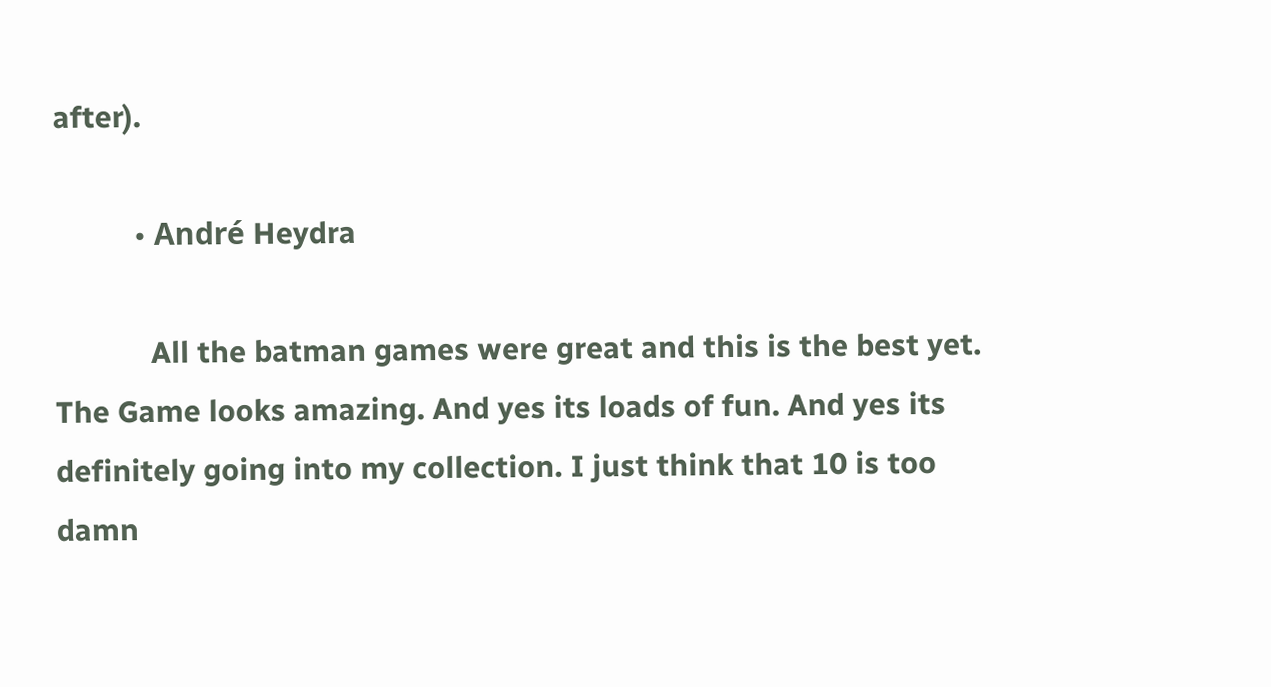after).

          • André Heydra

            All the batman games were great and this is the best yet. The Game looks amazing. And yes its loads of fun. And yes its definitely going into my collection. I just think that 10 is too damn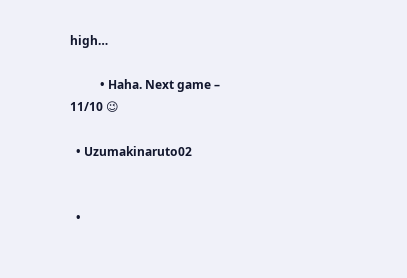high…

          • Haha. Next game – 11/10 😉

  • Uzumakinaruto02


  •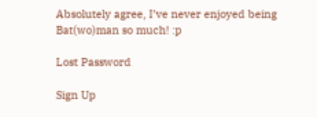Absolutely agree, I’ve never enjoyed being Bat(wo)man so much! :p

Lost Password

Sign Up